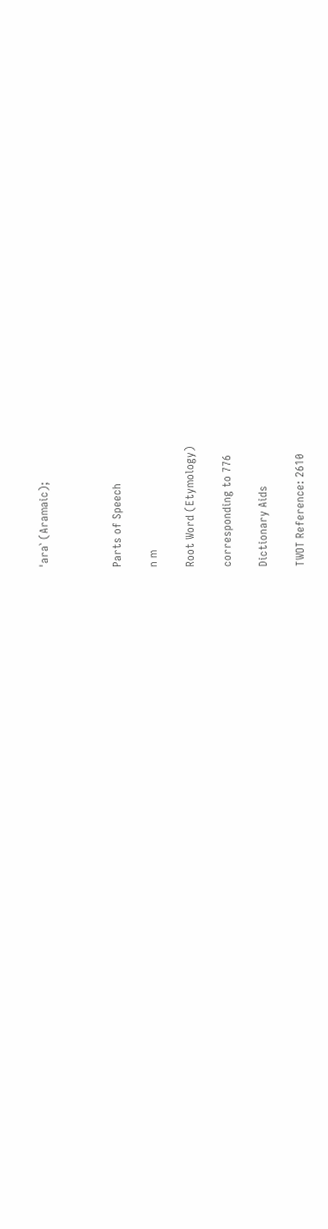'ara` (Aramaic);



Parts of Speech

n m

Root Word (Etymology)

corresponding to 776

Dictionary Aids

TWOT Reference: 2610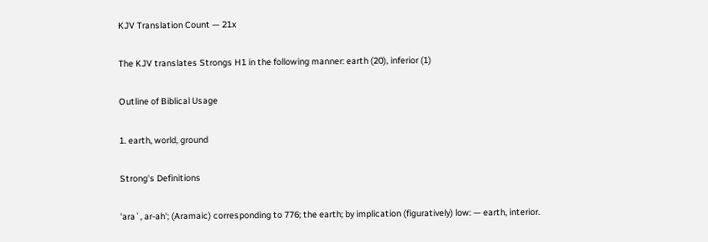KJV Translation Count — 21x

The KJV translates Strongs H1 in the following manner: earth (20), inferior (1)

Outline of Biblical Usage

1. earth, world, ground

Strong's Definitions

'ara`, ar-ah'; (Aramaic) corresponding to 776; the earth; by implication (figuratively) low: — earth, interior.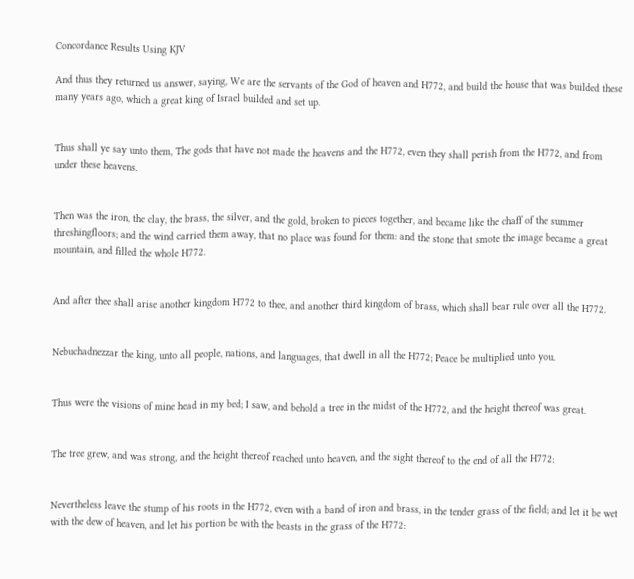Concordance Results Using KJV

And thus they returned us answer, saying, We are the servants of the God of heaven and H772, and build the house that was builded these many years ago, which a great king of Israel builded and set up.


Thus shall ye say unto them, The gods that have not made the heavens and the H772, even they shall perish from the H772, and from under these heavens.


Then was the iron, the clay, the brass, the silver, and the gold, broken to pieces together, and became like the chaff of the summer threshingfloors; and the wind carried them away, that no place was found for them: and the stone that smote the image became a great mountain, and filled the whole H772.


And after thee shall arise another kingdom H772 to thee, and another third kingdom of brass, which shall bear rule over all the H772.


Nebuchadnezzar the king, unto all people, nations, and languages, that dwell in all the H772; Peace be multiplied unto you.


Thus were the visions of mine head in my bed; I saw, and behold a tree in the midst of the H772, and the height thereof was great.


The tree grew, and was strong, and the height thereof reached unto heaven, and the sight thereof to the end of all the H772:


Nevertheless leave the stump of his roots in the H772, even with a band of iron and brass, in the tender grass of the field; and let it be wet with the dew of heaven, and let his portion be with the beasts in the grass of the H772: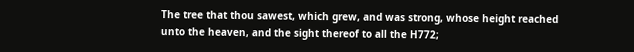The tree that thou sawest, which grew, and was strong, whose height reached unto the heaven, and the sight thereof to all the H772;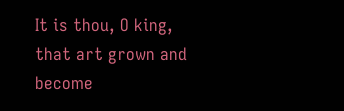It is thou, O king, that art grown and become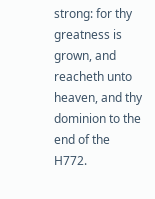strong: for thy greatness is grown, and reacheth unto heaven, and thy dominion to the end of the H772.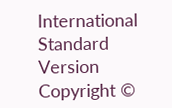International Standard Version Copyright ©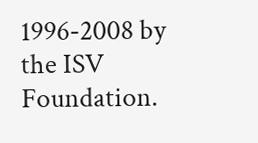1996-2008 by the ISV Foundation.